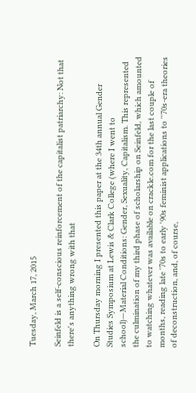Tuesday, March 17, 2015

Seinfeld is a self-conscious reinforcement of the capitalist patriarchy: Not that there's anything wrong with that

On Thursday morning I presented this paper at the 34th annual Gender Studies Symposium at Lewis & Clark College (where I went to school)—Material Conditions: Gender, Sexuality, Capitalism. This represented the culmination of my third phase of scholarship on Seinfeld, which amounted to watching whatever was available on crackle.com for the last couple of months, reading late '70s to early '90s feminist applications to ''70s-era theories of deconstruction, and, of course,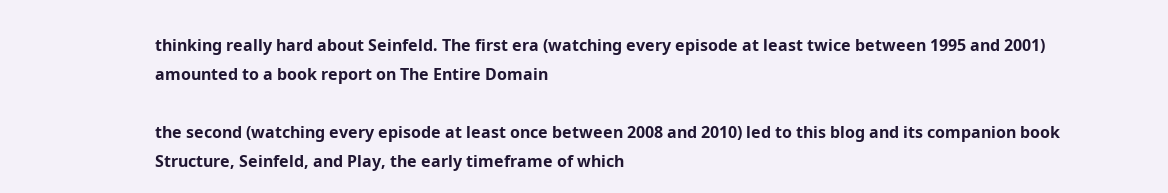thinking really hard about Seinfeld. The first era (watching every episode at least twice between 1995 and 2001) amounted to a book report on The Entire Domain

the second (watching every episode at least once between 2008 and 2010) led to this blog and its companion book Structure, Seinfeld, and Play, the early timeframe of which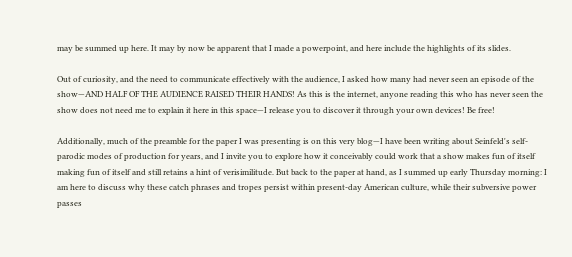may be summed up here. It may by now be apparent that I made a powerpoint, and here include the highlights of its slides.

Out of curiosity, and the need to communicate effectively with the audience, I asked how many had never seen an episode of the show—AND HALF OF THE AUDIENCE RAISED THEIR HANDS! As this is the internet, anyone reading this who has never seen the show does not need me to explain it here in this space—I release you to discover it through your own devices! Be free!

Additionally, much of the preamble for the paper I was presenting is on this very blog—I have been writing about Seinfeld's self-parodic modes of production for years, and I invite you to explore how it conceivably could work that a show makes fun of itself making fun of itself and still retains a hint of verisimilitude. But back to the paper at hand, as I summed up early Thursday morning: I am here to discuss why these catch phrases and tropes persist within present-day American culture, while their subversive power passes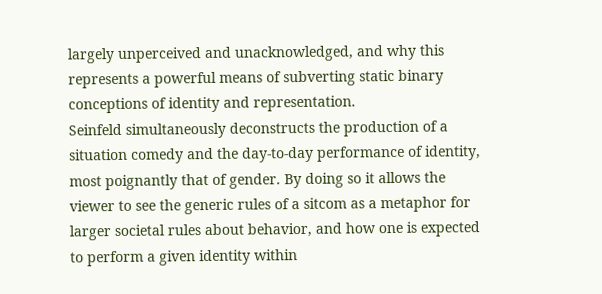largely unperceived and unacknowledged, and why this represents a powerful means of subverting static binary conceptions of identity and representation.
Seinfeld simultaneously deconstructs the production of a situation comedy and the day-to-day performance of identity, most poignantly that of gender. By doing so it allows the viewer to see the generic rules of a sitcom as a metaphor for larger societal rules about behavior, and how one is expected to perform a given identity within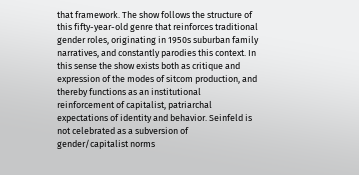that framework. The show follows the structure of this fifty-year-old genre that reinforces traditional gender roles, originating in 1950s suburban family narratives, and constantly parodies this context. In this sense the show exists both as critique and expression of the modes of sitcom production, and thereby functions as an institutional reinforcement of capitalist, patriarchal expectations of identity and behavior. Seinfeld is not celebrated as a subversion of gender/capitalist norms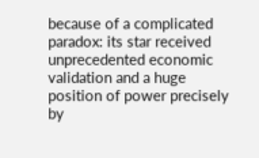because of a complicated paradox: its star received unprecedented economic validation and a huge position of power precisely by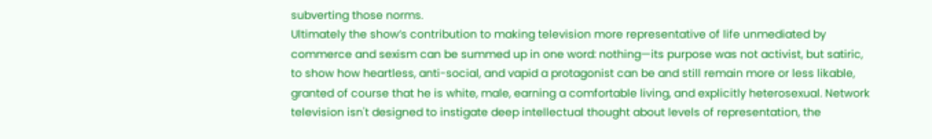subverting those norms.
Ultimately the show’s contribution to making television more representative of life unmediated by commerce and sexism can be summed up in one word: nothing—its purpose was not activist, but satiric, to show how heartless, anti-social, and vapid a protagonist can be and still remain more or less likable, granted of course that he is white, male, earning a comfortable living, and explicitly heterosexual. Network television isn't designed to instigate deep intellectual thought about levels of representation, the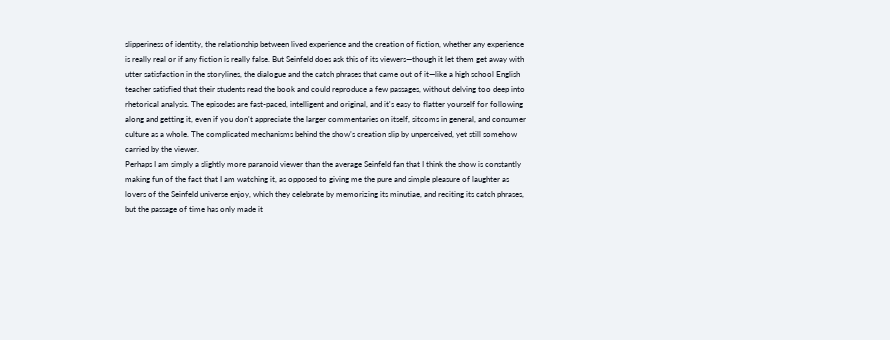slipperiness of identity, the relationship between lived experience and the creation of fiction, whether any experience is really real or if any fiction is really false. But Seinfeld does ask this of its viewers—though it let them get away with utter satisfaction in the storylines, the dialogue and the catch phrases that came out of it—like a high school English teacher satisfied that their students read the book and could reproduce a few passages, without delving too deep into rhetorical analysis. The episodes are fast-paced, intelligent and original, and it's easy to flatter yourself for following along and getting it, even if you don't appreciate the larger commentaries on itself, sitcoms in general, and consumer culture as a whole. The complicated mechanisms behind the show’s creation slip by unperceived, yet still somehow carried by the viewer.
Perhaps I am simply a slightly more paranoid viewer than the average Seinfeld fan that I think the show is constantly making fun of the fact that I am watching it, as opposed to giving me the pure and simple pleasure of laughter as lovers of the Seinfeld universe enjoy, which they celebrate by memorizing its minutiae, and reciting its catch phrases, but the passage of time has only made it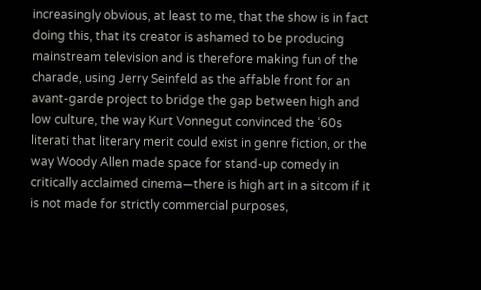increasingly obvious, at least to me, that the show is in fact doing this, that its creator is ashamed to be producing mainstream television and is therefore making fun of the charade, using Jerry Seinfeld as the affable front for an avant-garde project to bridge the gap between high and low culture, the way Kurt Vonnegut convinced the ‘60s literati that literary merit could exist in genre fiction, or the way Woody Allen made space for stand-up comedy in critically acclaimed cinema—there is high art in a sitcom if it is not made for strictly commercial purposes,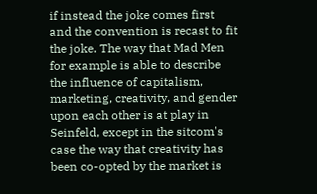if instead the joke comes first and the convention is recast to fit the joke. The way that Mad Men for example is able to describe the influence of capitalism, marketing, creativity, and gender upon each other is at play in Seinfeld, except in the sitcom's case the way that creativity has been co-opted by the market is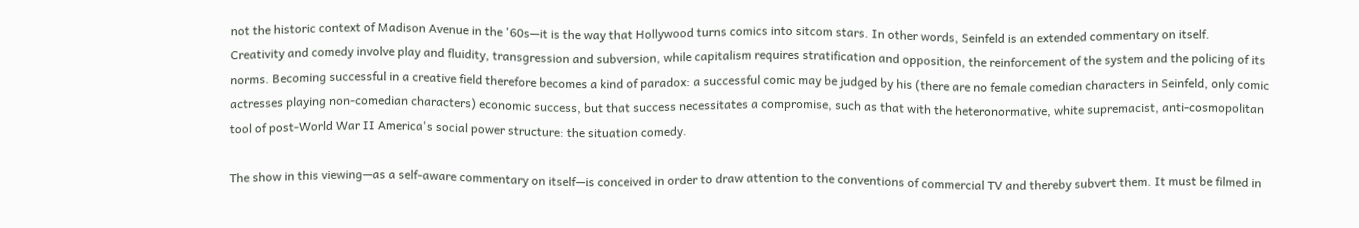not the historic context of Madison Avenue in the '60s—it is the way that Hollywood turns comics into sitcom stars. In other words, Seinfeld is an extended commentary on itself.
Creativity and comedy involve play and fluidity, transgression and subversion, while capitalism requires stratification and opposition, the reinforcement of the system and the policing of its norms. Becoming successful in a creative field therefore becomes a kind of paradox: a successful comic may be judged by his (there are no female comedian characters in Seinfeld, only comic actresses playing non-comedian characters) economic success, but that success necessitates a compromise, such as that with the heteronormative, white supremacist, anti-cosmopolitan tool of post-World War II America's social power structure: the situation comedy.

The show in this viewing—as a self-aware commentary on itself—is conceived in order to draw attention to the conventions of commercial TV and thereby subvert them. It must be filmed in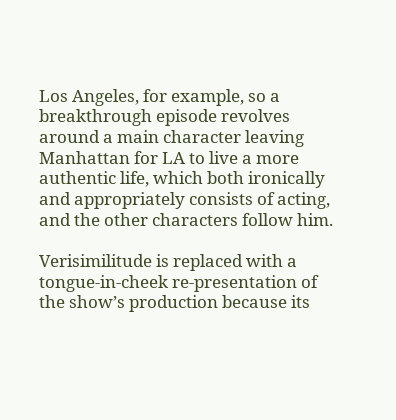Los Angeles, for example, so a breakthrough episode revolves around a main character leaving Manhattan for LA to live a more authentic life, which both ironically and appropriately consists of acting, and the other characters follow him.

Verisimilitude is replaced with a tongue-in-cheek re-presentation of the show’s production because its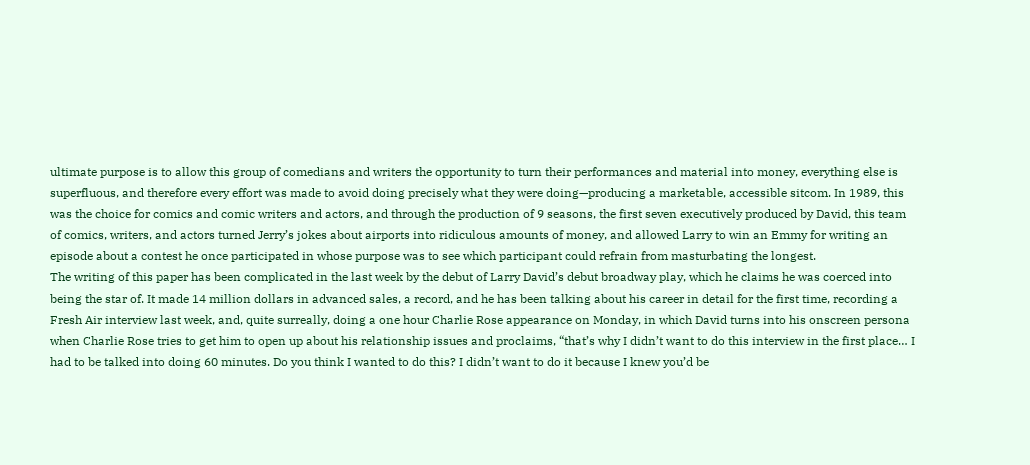ultimate purpose is to allow this group of comedians and writers the opportunity to turn their performances and material into money, everything else is superfluous, and therefore every effort was made to avoid doing precisely what they were doing—producing a marketable, accessible sitcom. In 1989, this was the choice for comics and comic writers and actors, and through the production of 9 seasons, the first seven executively produced by David, this team of comics, writers, and actors turned Jerry’s jokes about airports into ridiculous amounts of money, and allowed Larry to win an Emmy for writing an episode about a contest he once participated in whose purpose was to see which participant could refrain from masturbating the longest.
The writing of this paper has been complicated in the last week by the debut of Larry David’s debut broadway play, which he claims he was coerced into being the star of. It made 14 million dollars in advanced sales, a record, and he has been talking about his career in detail for the first time, recording a Fresh Air interview last week, and, quite surreally, doing a one hour Charlie Rose appearance on Monday, in which David turns into his onscreen persona when Charlie Rose tries to get him to open up about his relationship issues and proclaims, “that’s why I didn’t want to do this interview in the first place… I had to be talked into doing 60 minutes. Do you think I wanted to do this? I didn’t want to do it because I knew you’d be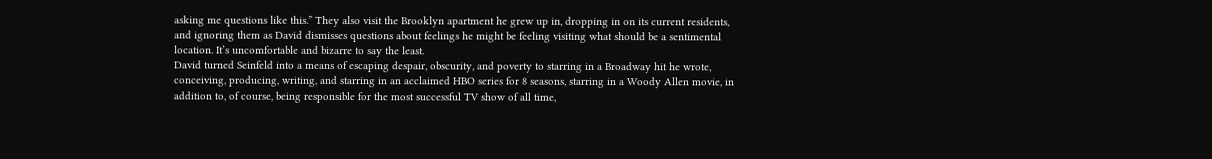asking me questions like this.” They also visit the Brooklyn apartment he grew up in, dropping in on its current residents, and ignoring them as David dismisses questions about feelings he might be feeling visiting what should be a sentimental location. It’s uncomfortable and bizarre to say the least.
David turned Seinfeld into a means of escaping despair, obscurity, and poverty to starring in a Broadway hit he wrote, conceiving, producing, writing, and starring in an acclaimed HBO series for 8 seasons, starring in a Woody Allen movie, in addition to, of course, being responsible for the most successful TV show of all time,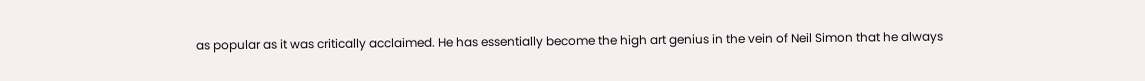as popular as it was critically acclaimed. He has essentially become the high art genius in the vein of Neil Simon that he always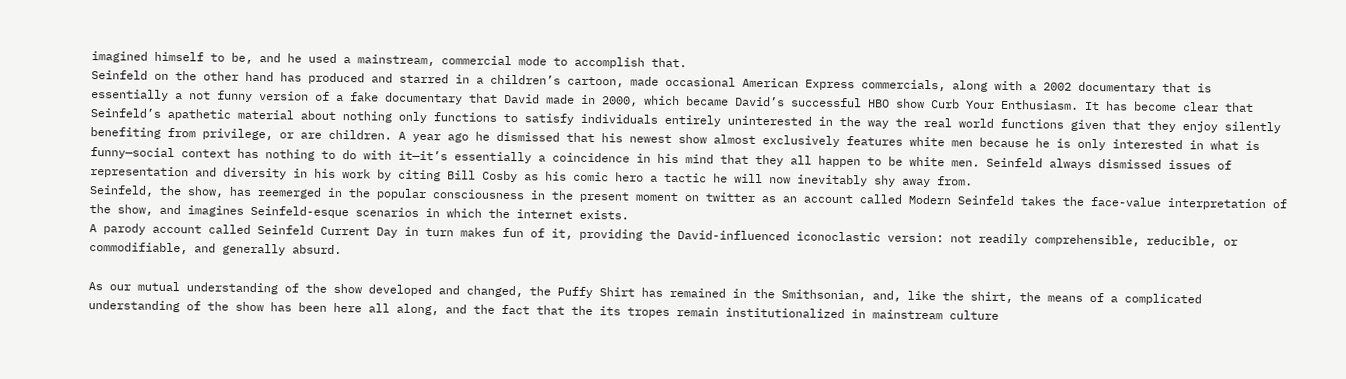imagined himself to be, and he used a mainstream, commercial mode to accomplish that.
Seinfeld on the other hand has produced and starred in a children’s cartoon, made occasional American Express commercials, along with a 2002 documentary that is essentially a not funny version of a fake documentary that David made in 2000, which became David’s successful HBO show Curb Your Enthusiasm. It has become clear that Seinfeld’s apathetic material about nothing only functions to satisfy individuals entirely uninterested in the way the real world functions given that they enjoy silently benefiting from privilege, or are children. A year ago he dismissed that his newest show almost exclusively features white men because he is only interested in what is funny—social context has nothing to do with it—it’s essentially a coincidence in his mind that they all happen to be white men. Seinfeld always dismissed issues of representation and diversity in his work by citing Bill Cosby as his comic hero a tactic he will now inevitably shy away from.
Seinfeld, the show, has reemerged in the popular consciousness in the present moment on twitter as an account called Modern Seinfeld takes the face-value interpretation of the show, and imagines Seinfeld-esque scenarios in which the internet exists.
A parody account called Seinfeld Current Day in turn makes fun of it, providing the David-influenced iconoclastic version: not readily comprehensible, reducible, or commodifiable, and generally absurd.

As our mutual understanding of the show developed and changed, the Puffy Shirt has remained in the Smithsonian, and, like the shirt, the means of a complicated understanding of the show has been here all along, and the fact that the its tropes remain institutionalized in mainstream culture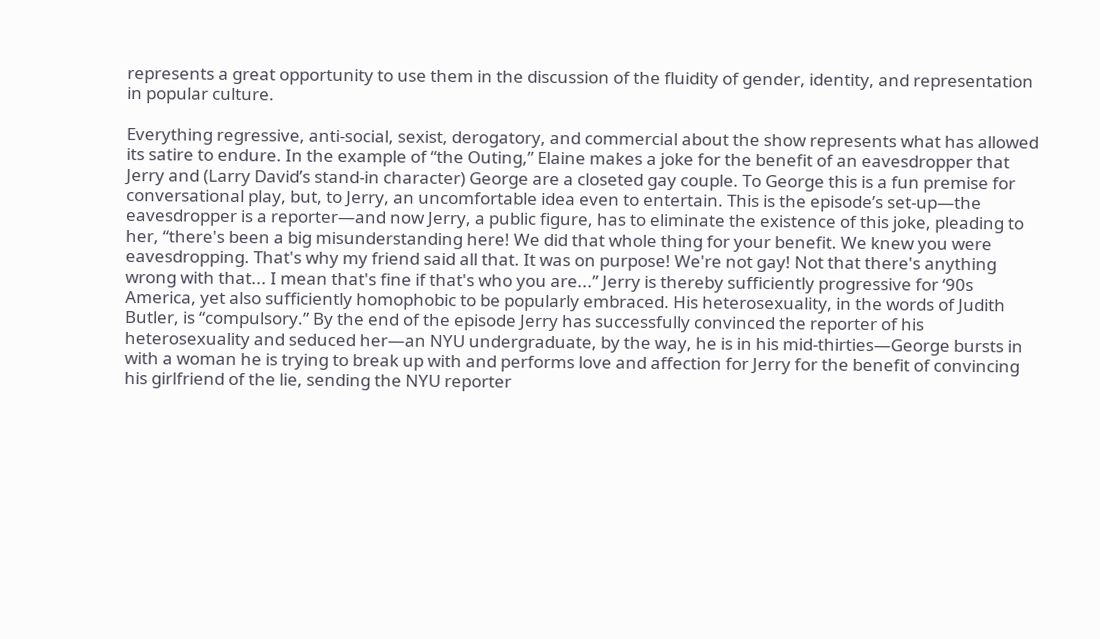represents a great opportunity to use them in the discussion of the fluidity of gender, identity, and representation in popular culture.

Everything regressive, anti-social, sexist, derogatory, and commercial about the show represents what has allowed its satire to endure. In the example of “the Outing,” Elaine makes a joke for the benefit of an eavesdropper that Jerry and (Larry David’s stand-in character) George are a closeted gay couple. To George this is a fun premise for conversational play, but, to Jerry, an uncomfortable idea even to entertain. This is the episode’s set-up—the eavesdropper is a reporter—and now Jerry, a public figure, has to eliminate the existence of this joke, pleading to her, “there's been a big misunderstanding here! We did that whole thing for your benefit. We knew you were eavesdropping. That's why my friend said all that. It was on purpose! We're not gay! Not that there's anything wrong with that... I mean that's fine if that's who you are...” Jerry is thereby sufficiently progressive for ‘90s America, yet also sufficiently homophobic to be popularly embraced. His heterosexuality, in the words of Judith Butler, is “compulsory.” By the end of the episode Jerry has successfully convinced the reporter of his heterosexuality and seduced her—an NYU undergraduate, by the way, he is in his mid-thirties—George bursts in with a woman he is trying to break up with and performs love and affection for Jerry for the benefit of convincing his girlfriend of the lie, sending the NYU reporter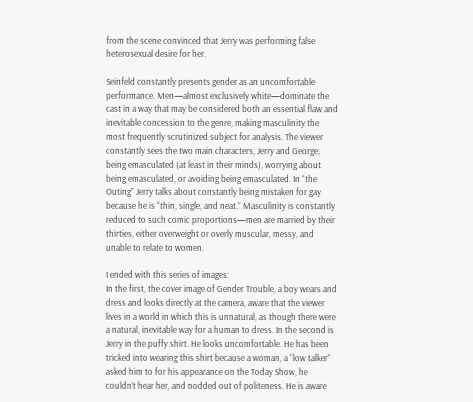from the scene convinced that Jerry was performing false heterosexual desire for her.

Seinfeld constantly presents gender as an uncomfortable performance. Men—almost exclusively white—dominate the cast in a way that may be considered both an essential flaw and inevitable concession to the genre, making masculinity the most frequently scrutinized subject for analysis. The viewer constantly sees the two main characters, Jerry and George, being emasculated (at least in their minds), worrying about being emasculated, or avoiding being emasculated. In “the Outing” Jerry talks about constantly being mistaken for gay because he is “thin, single, and neat.” Masculinity is constantly reduced to such comic proportions—men are married by their thirties, either overweight or overly muscular, messy, and unable to relate to women.

I ended with this series of images:
In the first, the cover image of Gender Trouble, a boy wears and dress and looks directly at the camera, aware that the viewer lives in a world in which this is unnatural, as though there were a natural, inevitable way for a human to dress. In the second is Jerry in the puffy shirt. He looks uncomfortable. He has been tricked into wearing this shirt because a woman, a “low talker” asked him to for his appearance on the Today Show, he couldn’t hear her, and nodded out of politeness. He is aware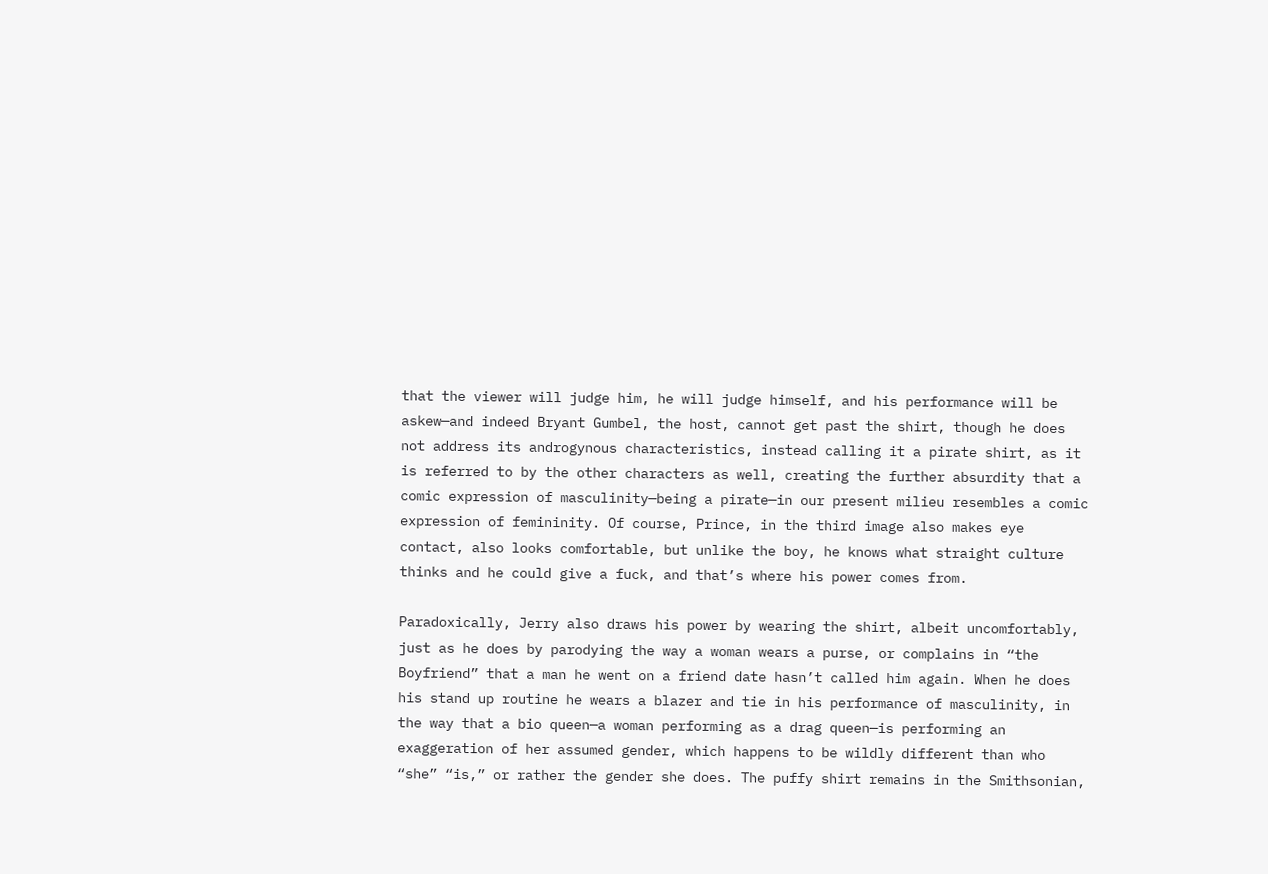that the viewer will judge him, he will judge himself, and his performance will be askew—and indeed Bryant Gumbel, the host, cannot get past the shirt, though he does not address its androgynous characteristics, instead calling it a pirate shirt, as it is referred to by the other characters as well, creating the further absurdity that a comic expression of masculinity—being a pirate—in our present milieu resembles a comic expression of femininity. Of course, Prince, in the third image also makes eye contact, also looks comfortable, but unlike the boy, he knows what straight culture thinks and he could give a fuck, and that’s where his power comes from.

Paradoxically, Jerry also draws his power by wearing the shirt, albeit uncomfortably, just as he does by parodying the way a woman wears a purse, or complains in “the Boyfriend” that a man he went on a friend date hasn’t called him again. When he does his stand up routine he wears a blazer and tie in his performance of masculinity, in the way that a bio queen—a woman performing as a drag queen—is performing an exaggeration of her assumed gender, which happens to be wildly different than who “she” “is,” or rather the gender she does. The puffy shirt remains in the Smithsonian,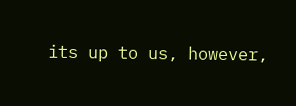its up to us, however,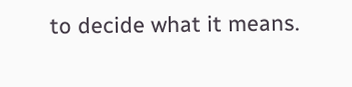to decide what it means.